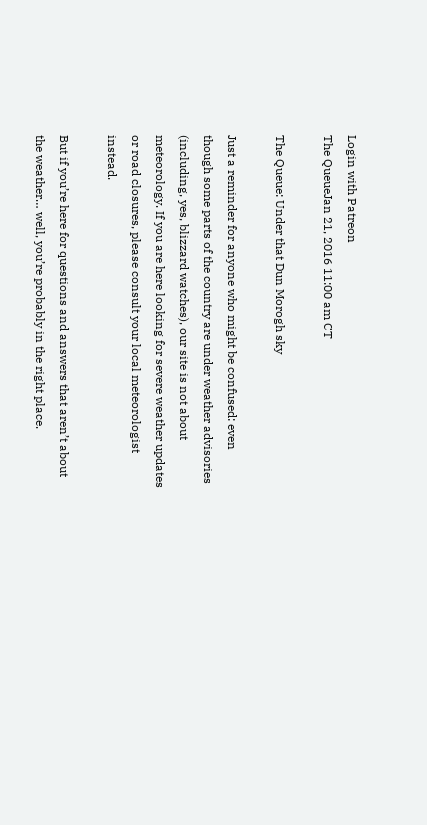Login with Patreon
The QueueJan 21, 2016 11:00 am CT

The Queue: Under that Dun Morogh sky

Just a reminder for anyone who might be confused: even though some parts of the country are under weather advisories (including, yes, blizzard watches), our site is not about meteorology. If you are here looking for severe weather updates or road closures, please consult your local meteorologist instead.

But if you’re here for questions and answers that aren’t about the weather… well, you’re probably in the right place.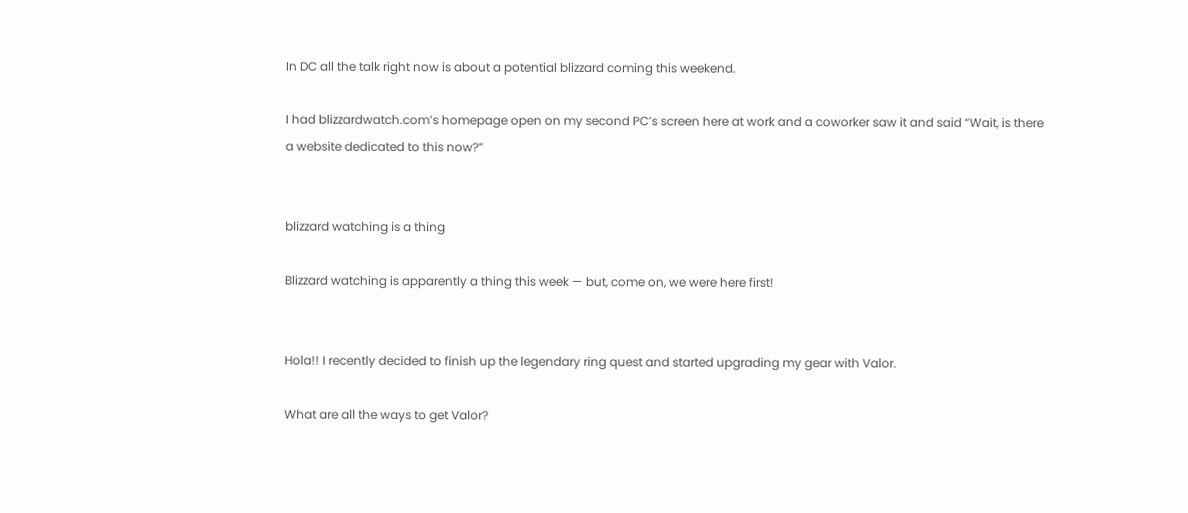In DC all the talk right now is about a potential blizzard coming this weekend.

I had blizzardwatch.com’s homepage open on my second PC’s screen here at work and a coworker saw it and said “Wait, is there a website dedicated to this now?”


blizzard watching is a thing

Blizzard watching is apparently a thing this week — but, come on, we were here first!


Hola!! I recently decided to finish up the legendary ring quest and started upgrading my gear with Valor.

What are all the ways to get Valor?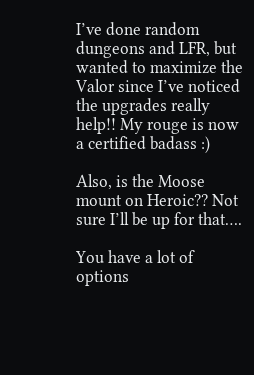I’ve done random dungeons and LFR, but wanted to maximize the Valor since I’ve noticed the upgrades really help!! My rouge is now a certified badass :)

Also, is the Moose mount on Heroic?? Not sure I’ll be up for that….

You have a lot of options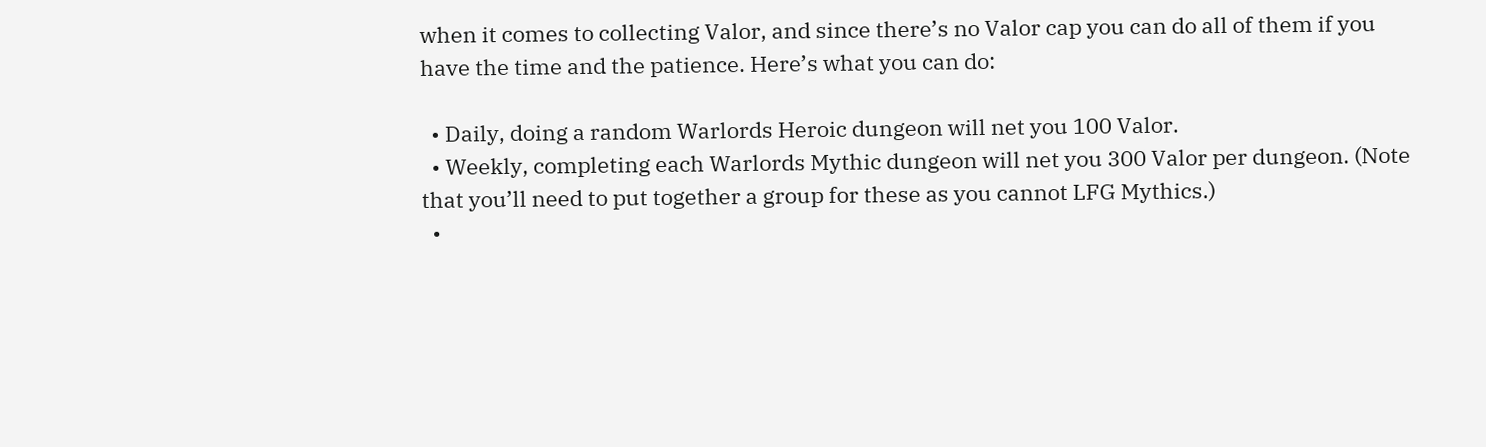when it comes to collecting Valor, and since there’s no Valor cap you can do all of them if you have the time and the patience. Here’s what you can do:

  • Daily, doing a random Warlords Heroic dungeon will net you 100 Valor.
  • Weekly, completing each Warlords Mythic dungeon will net you 300 Valor per dungeon. (Note that you’ll need to put together a group for these as you cannot LFG Mythics.)
  •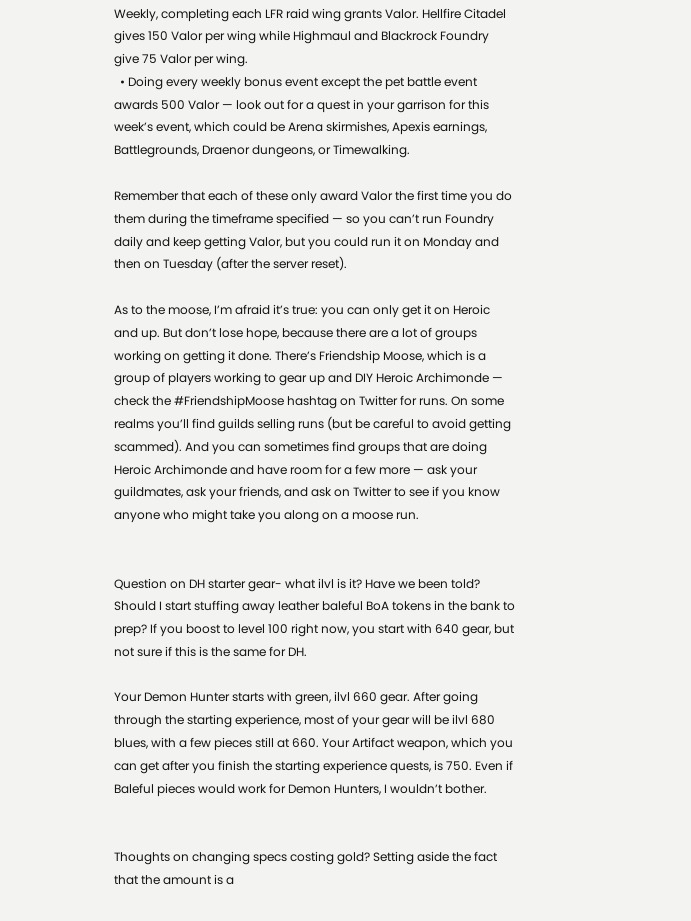Weekly, completing each LFR raid wing grants Valor. Hellfire Citadel gives 150 Valor per wing while Highmaul and Blackrock Foundry give 75 Valor per wing.
  • Doing every weekly bonus event except the pet battle event awards 500 Valor — look out for a quest in your garrison for this week’s event, which could be Arena skirmishes, Apexis earnings, Battlegrounds, Draenor dungeons, or Timewalking.

Remember that each of these only award Valor the first time you do them during the timeframe specified — so you can’t run Foundry daily and keep getting Valor, but you could run it on Monday and then on Tuesday (after the server reset).

As to the moose, I’m afraid it’s true: you can only get it on Heroic and up. But don’t lose hope, because there are a lot of groups working on getting it done. There’s Friendship Moose, which is a group of players working to gear up and DIY Heroic Archimonde — check the #FriendshipMoose hashtag on Twitter for runs. On some realms you’ll find guilds selling runs (but be careful to avoid getting scammed). And you can sometimes find groups that are doing Heroic Archimonde and have room for a few more — ask your guildmates, ask your friends, and ask on Twitter to see if you know anyone who might take you along on a moose run.


Question on DH starter gear- what ilvl is it? Have we been told? Should I start stuffing away leather baleful BoA tokens in the bank to prep? If you boost to level 100 right now, you start with 640 gear, but not sure if this is the same for DH.

Your Demon Hunter starts with green, ilvl 660 gear. After going through the starting experience, most of your gear will be ilvl 680 blues, with a few pieces still at 660. Your Artifact weapon, which you can get after you finish the starting experience quests, is 750. Even if Baleful pieces would work for Demon Hunters, I wouldn’t bother.


Thoughts on changing specs costing gold? Setting aside the fact that the amount is a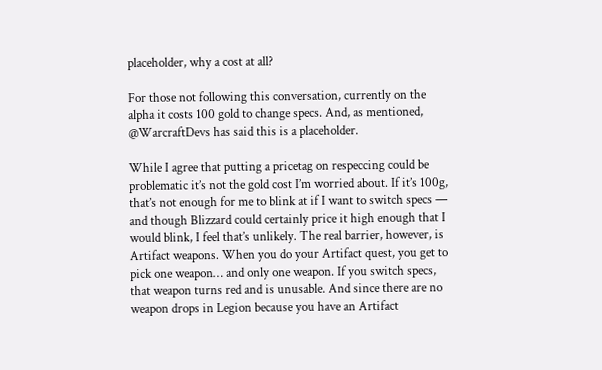placeholder, why a cost at all?

For those not following this conversation, currently on the alpha it costs 100 gold to change specs. And, as mentioned, @WarcraftDevs has said this is a placeholder.

While I agree that putting a pricetag on respeccing could be problematic it’s not the gold cost I’m worried about. If it’s 100g, that’s not enough for me to blink at if I want to switch specs — and though Blizzard could certainly price it high enough that I would blink, I feel that’s unlikely. The real barrier, however, is Artifact weapons. When you do your Artifact quest, you get to pick one weapon… and only one weapon. If you switch specs, that weapon turns red and is unusable. And since there are no weapon drops in Legion because you have an Artifact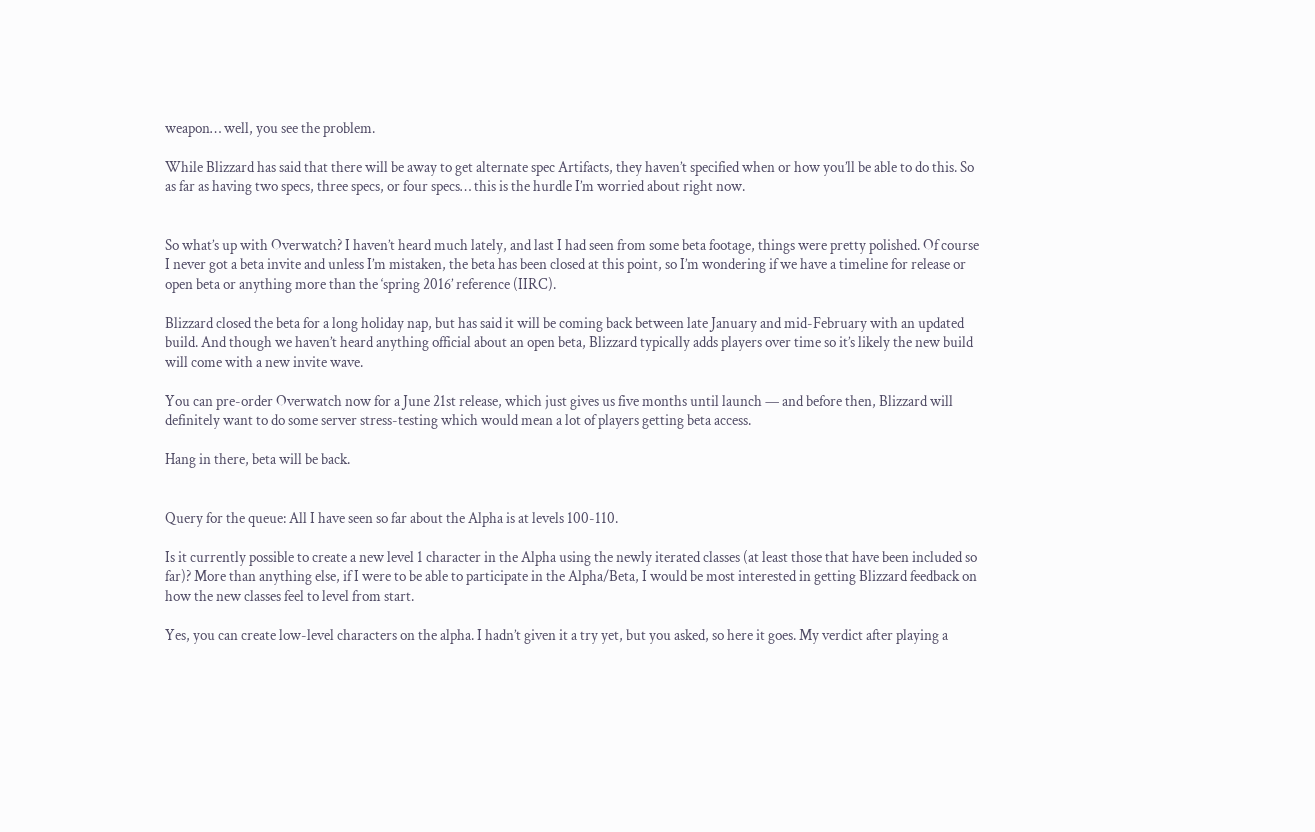weapon… well, you see the problem.

While Blizzard has said that there will be away to get alternate spec Artifacts, they haven’t specified when or how you’ll be able to do this. So as far as having two specs, three specs, or four specs… this is the hurdle I’m worried about right now.


So what’s up with Overwatch? I haven’t heard much lately, and last I had seen from some beta footage, things were pretty polished. Of course I never got a beta invite and unless I’m mistaken, the beta has been closed at this point, so I’m wondering if we have a timeline for release or open beta or anything more than the ‘spring 2016’ reference (IIRC).

Blizzard closed the beta for a long holiday nap, but has said it will be coming back between late January and mid-February with an updated build. And though we haven’t heard anything official about an open beta, Blizzard typically adds players over time so it’s likely the new build will come with a new invite wave.

You can pre-order Overwatch now for a June 21st release, which just gives us five months until launch — and before then, Blizzard will definitely want to do some server stress-testing which would mean a lot of players getting beta access.

Hang in there, beta will be back.


Query for the queue: All I have seen so far about the Alpha is at levels 100-110.

Is it currently possible to create a new level 1 character in the Alpha using the newly iterated classes (at least those that have been included so far)? More than anything else, if I were to be able to participate in the Alpha/Beta, I would be most interested in getting Blizzard feedback on how the new classes feel to level from start.

Yes, you can create low-level characters on the alpha. I hadn’t given it a try yet, but you asked, so here it goes. My verdict after playing a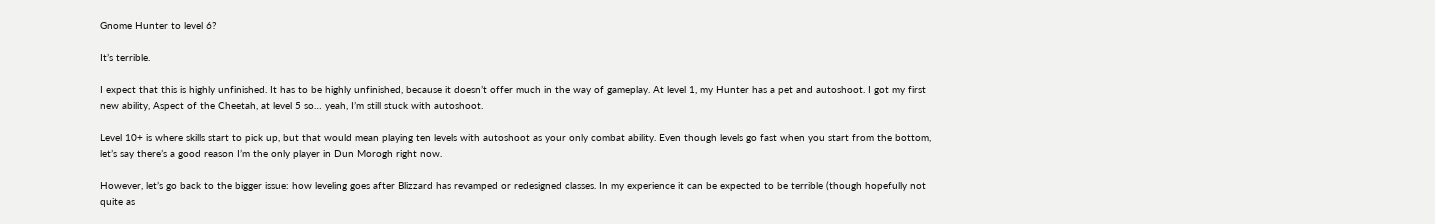Gnome Hunter to level 6?

It’s terrible.

I expect that this is highly unfinished. It has to be highly unfinished, because it doesn’t offer much in the way of gameplay. At level 1, my Hunter has a pet and autoshoot. I got my first new ability, Aspect of the Cheetah, at level 5 so… yeah, I’m still stuck with autoshoot.

Level 10+ is where skills start to pick up, but that would mean playing ten levels with autoshoot as your only combat ability. Even though levels go fast when you start from the bottom, let’s say there’s a good reason I’m the only player in Dun Morogh right now.

However, let’s go back to the bigger issue: how leveling goes after Blizzard has revamped or redesigned classes. In my experience it can be expected to be terrible (though hopefully not quite as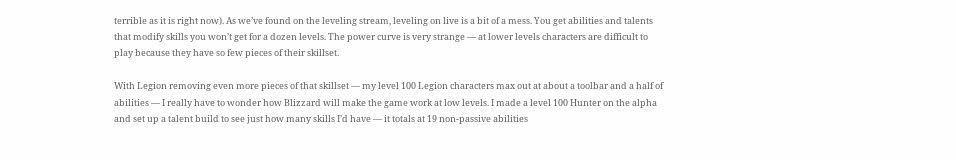terrible as it is right now). As we’ve found on the leveling stream, leveling on live is a bit of a mess. You get abilities and talents that modify skills you won’t get for a dozen levels. The power curve is very strange — at lower levels characters are difficult to play because they have so few pieces of their skillset.

With Legion removing even more pieces of that skillset — my level 100 Legion characters max out at about a toolbar and a half of abilities — I really have to wonder how Blizzard will make the game work at low levels. I made a level 100 Hunter on the alpha and set up a talent build to see just how many skills I’d have — it totals at 19 non-passive abilities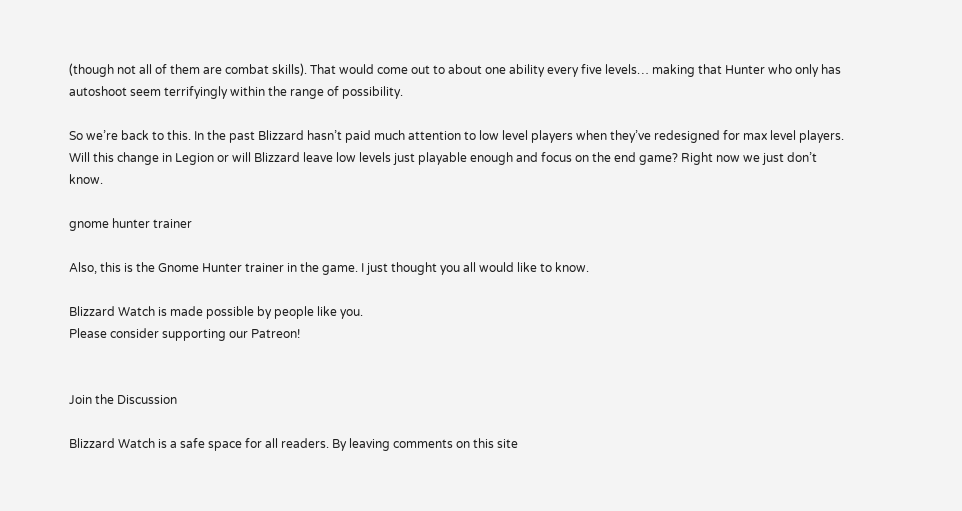(though not all of them are combat skills). That would come out to about one ability every five levels… making that Hunter who only has autoshoot seem terrifyingly within the range of possibility.

So we’re back to this. In the past Blizzard hasn’t paid much attention to low level players when they’ve redesigned for max level players. Will this change in Legion or will Blizzard leave low levels just playable enough and focus on the end game? Right now we just don’t know.

gnome hunter trainer

Also, this is the Gnome Hunter trainer in the game. I just thought you all would like to know.

Blizzard Watch is made possible by people like you.
Please consider supporting our Patreon!


Join the Discussion

Blizzard Watch is a safe space for all readers. By leaving comments on this site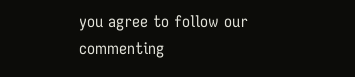you agree to follow our  commenting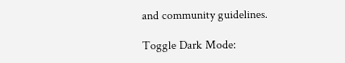and community guidelines.

Toggle Dark Mode: